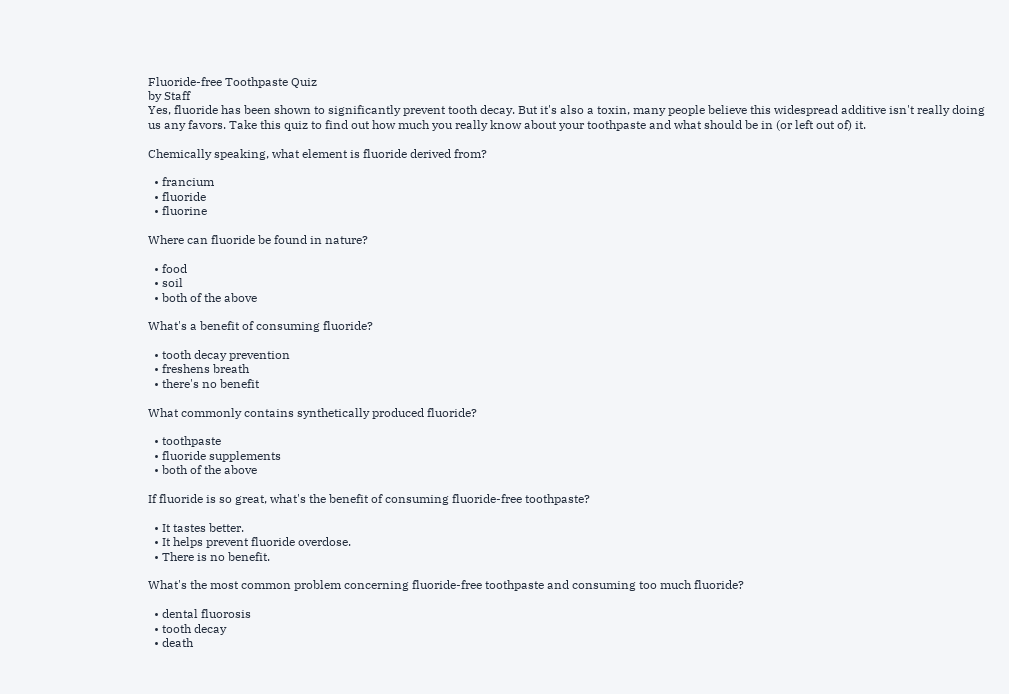Fluoride-free Toothpaste Quiz
by Staff
Yes, fluoride has been shown to significantly prevent tooth decay. But it's also a toxin, many people believe this widespread additive isn't really doing us any favors. Take this quiz to find out how much you really know about your toothpaste and what should be in (or left out of) it.

Chemically speaking, what element is fluoride derived from?

  • francium
  • fluoride
  • fluorine

Where can fluoride be found in nature?

  • food
  • soil
  • both of the above

What's a benefit of consuming fluoride?

  • tooth decay prevention
  • freshens breath
  • there's no benefit

What commonly contains synthetically produced fluoride?

  • toothpaste
  • fluoride supplements
  • both of the above

If fluoride is so great, what's the benefit of consuming fluoride-free toothpaste?

  • It tastes better.
  • It helps prevent fluoride overdose.
  • There is no benefit.

What's the most common problem concerning fluoride-free toothpaste and consuming too much fluoride?

  • dental fluorosis
  • tooth decay
  • death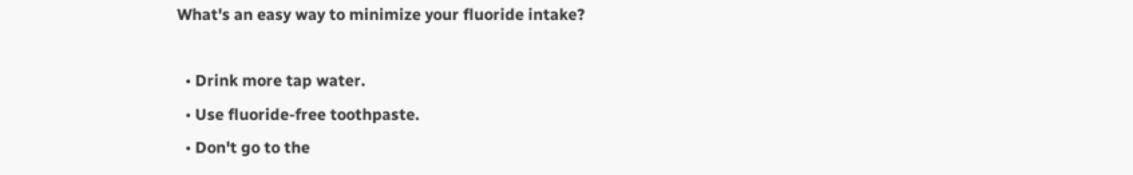What's an easy way to minimize your fluoride intake?

  • Drink more tap water.
  • Use fluoride-free toothpaste.
  • Don't go to the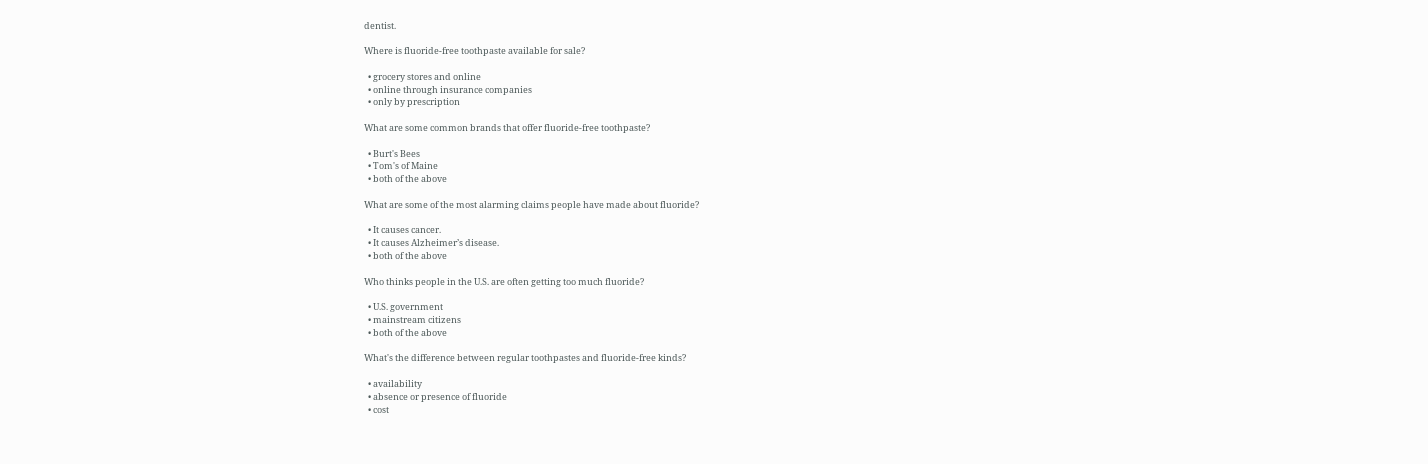dentist.

Where is fluoride-free toothpaste available for sale?

  • grocery stores and online
  • online through insurance companies
  • only by prescription

What are some common brands that offer fluoride-free toothpaste?

  • Burt's Bees
  • Tom's of Maine
  • both of the above

What are some of the most alarming claims people have made about fluoride?

  • It causes cancer.
  • It causes Alzheimer’s disease.
  • both of the above

Who thinks people in the U.S. are often getting too much fluoride?

  • U.S. government
  • mainstream citizens
  • both of the above

What's the difference between regular toothpastes and fluoride-free kinds?

  • availability
  • absence or presence of fluoride
  • cost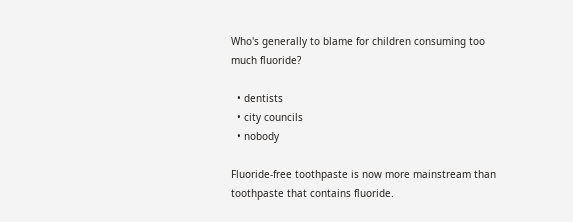Who's generally to blame for children consuming too much fluoride?

  • dentists
  • city councils
  • nobody

Fluoride-free toothpaste is now more mainstream than toothpaste that contains fluoride.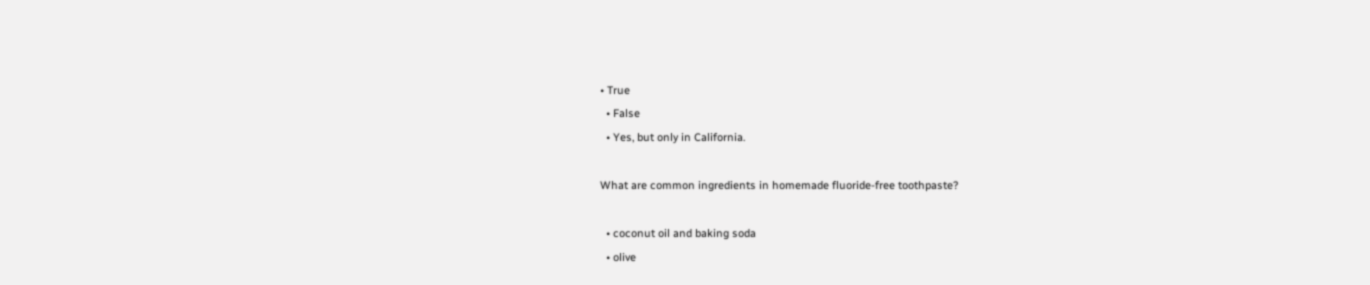• True
  • False
  • Yes, but only in California.

What are common ingredients in homemade fluoride-free toothpaste?

  • coconut oil and baking soda
  • olive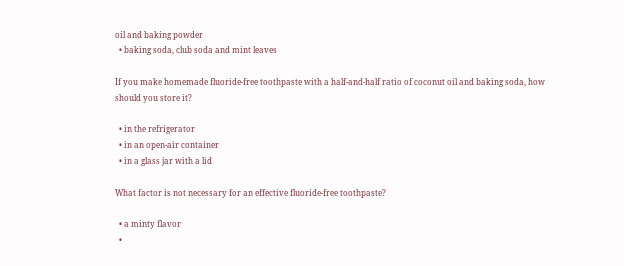oil and baking powder
  • baking soda, club soda and mint leaves

If you make homemade fluoride-free toothpaste with a half-and-half ratio of coconut oil and baking soda, how should you store it?

  • in the refrigerator
  • in an open-air container
  • in a glass jar with a lid

What factor is not necessary for an effective fluoride-free toothpaste?

  • a minty flavor
  •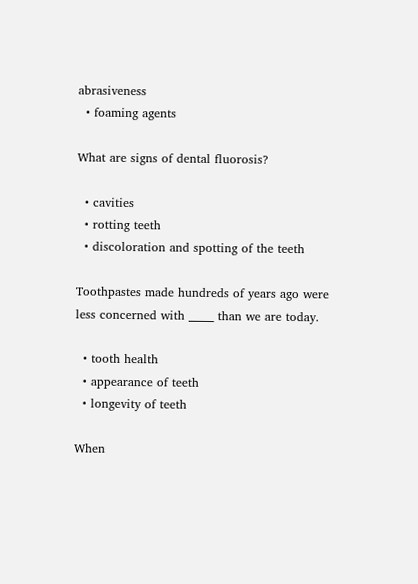abrasiveness
  • foaming agents

What are signs of dental fluorosis?

  • cavities
  • rotting teeth
  • discoloration and spotting of the teeth

Toothpastes made hundreds of years ago were less concerned with _____ than we are today.

  • tooth health
  • appearance of teeth
  • longevity of teeth

When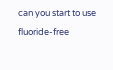can you start to use fluoride-free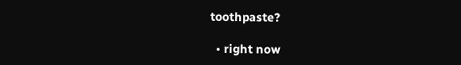toothpaste?

  • right now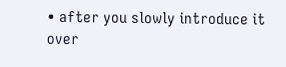• after you slowly introduce it over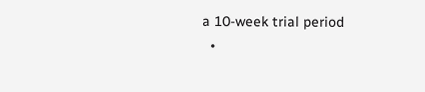a 10-week trial period
  •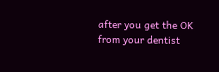after you get the OK from your dentist